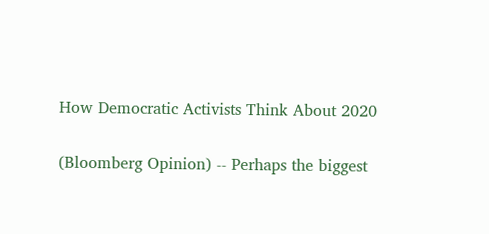How Democratic Activists Think About 2020

(Bloomberg Opinion) -- Perhaps the biggest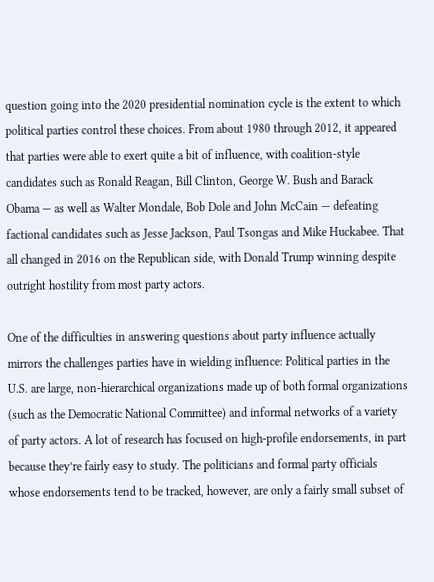question going into the 2020 presidential nomination cycle is the extent to which political parties control these choices. From about 1980 through 2012, it appeared that parties were able to exert quite a bit of influence, with coalition-style candidates such as Ronald Reagan, Bill Clinton, George W. Bush and Barack Obama — as well as Walter Mondale, Bob Dole and John McCain — defeating factional candidates such as Jesse Jackson, Paul Tsongas and Mike Huckabee. That all changed in 2016 on the Republican side, with Donald Trump winning despite outright hostility from most party actors.

One of the difficulties in answering questions about party influence actually mirrors the challenges parties have in wielding influence: Political parties in the U.S. are large, non-hierarchical organizations made up of both formal organizations (such as the Democratic National Committee) and informal networks of a variety of party actors. A lot of research has focused on high-profile endorsements, in part because they’re fairly easy to study. The politicians and formal party officials whose endorsements tend to be tracked, however, are only a fairly small subset of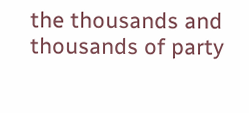the thousands and thousands of party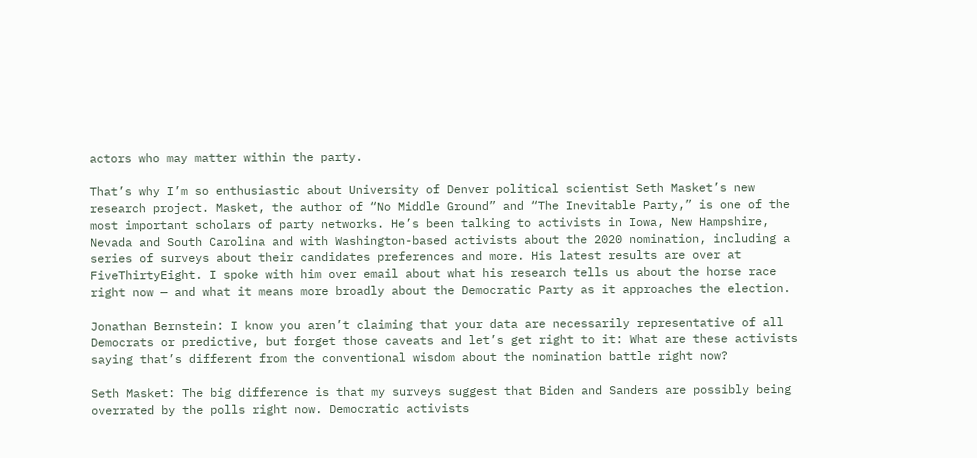actors who may matter within the party.

That’s why I’m so enthusiastic about University of Denver political scientist Seth Masket’s new research project. Masket, the author of “No Middle Ground” and “The Inevitable Party,” is one of the most important scholars of party networks. He’s been talking to activists in Iowa, New Hampshire, Nevada and South Carolina and with Washington-based activists about the 2020 nomination, including a series of surveys about their candidates preferences and more. His latest results are over at FiveThirtyEight. I spoke with him over email about what his research tells us about the horse race right now — and what it means more broadly about the Democratic Party as it approaches the election.

Jonathan Bernstein: I know you aren’t claiming that your data are necessarily representative of all Democrats or predictive, but forget those caveats and let’s get right to it: What are these activists saying that’s different from the conventional wisdom about the nomination battle right now?

Seth Masket: The big difference is that my surveys suggest that Biden and Sanders are possibly being overrated by the polls right now. Democratic activists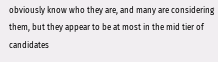obviously know who they are, and many are considering them, but they appear to be at most in the mid tier of candidates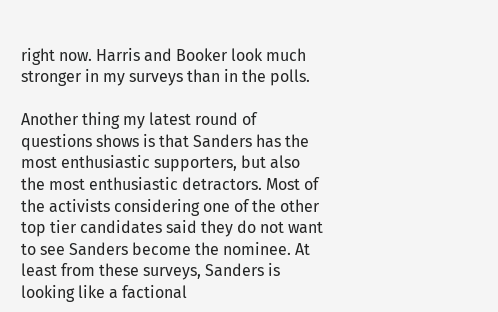right now. Harris and Booker look much stronger in my surveys than in the polls.

Another thing my latest round of questions shows is that Sanders has the most enthusiastic supporters, but also the most enthusiastic detractors. Most of the activists considering one of the other top tier candidates said they do not want to see Sanders become the nominee. At least from these surveys, Sanders is looking like a factional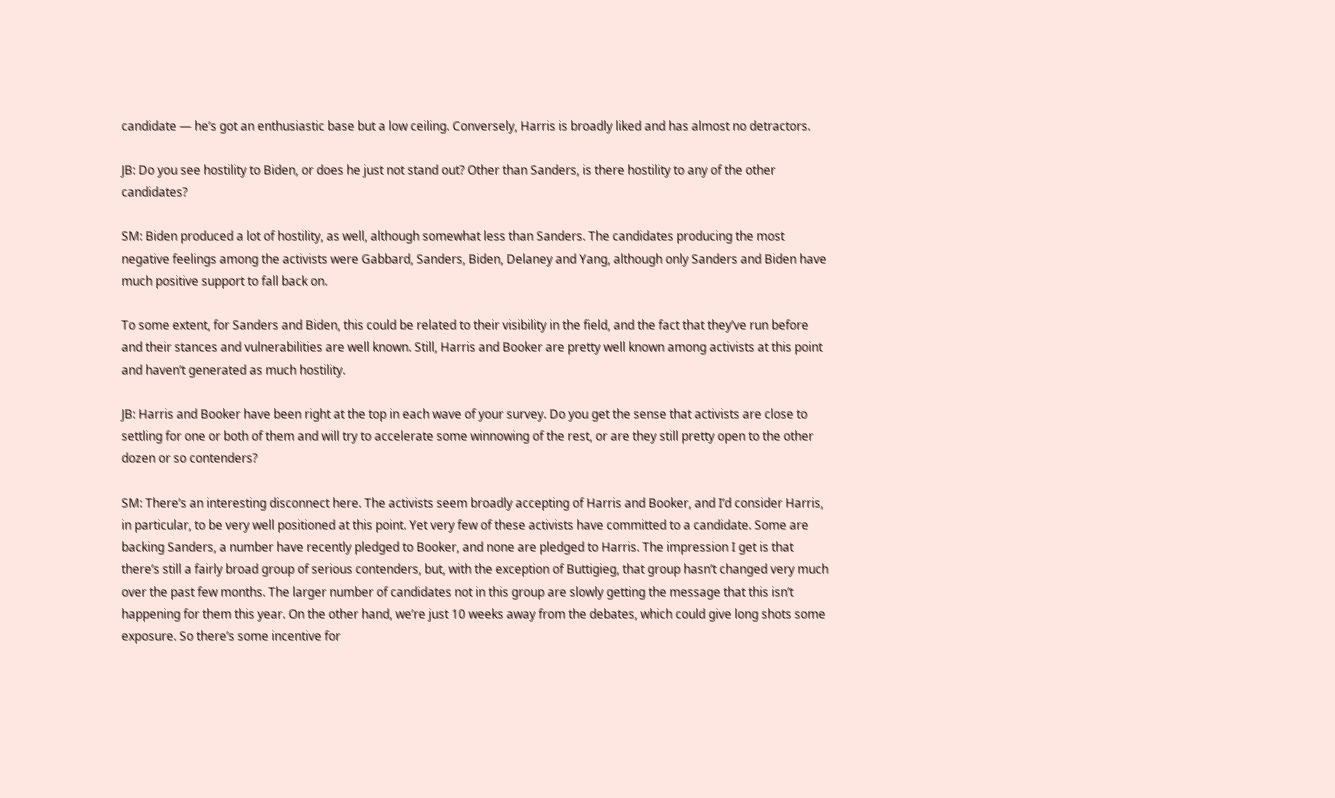candidate — he’s got an enthusiastic base but a low ceiling. Conversely, Harris is broadly liked and has almost no detractors.

JB: Do you see hostility to Biden, or does he just not stand out? Other than Sanders, is there hostility to any of the other candidates?

SM: Biden produced a lot of hostility, as well, although somewhat less than Sanders. The candidates producing the most negative feelings among the activists were Gabbard, Sanders, Biden, Delaney and Yang, although only Sanders and Biden have much positive support to fall back on.

To some extent, for Sanders and Biden, this could be related to their visibility in the field, and the fact that they’ve run before and their stances and vulnerabilities are well known. Still, Harris and Booker are pretty well known among activists at this point and haven’t generated as much hostility.

JB: Harris and Booker have been right at the top in each wave of your survey. Do you get the sense that activists are close to settling for one or both of them and will try to accelerate some winnowing of the rest, or are they still pretty open to the other dozen or so contenders?

SM: There’s an interesting disconnect here. The activists seem broadly accepting of Harris and Booker, and I’d consider Harris, in particular, to be very well positioned at this point. Yet very few of these activists have committed to a candidate. Some are backing Sanders, a number have recently pledged to Booker, and none are pledged to Harris. The impression I get is that there’s still a fairly broad group of serious contenders, but, with the exception of Buttigieg, that group hasn’t changed very much over the past few months. The larger number of candidates not in this group are slowly getting the message that this isn’t happening for them this year. On the other hand, we’re just 10 weeks away from the debates, which could give long shots some exposure. So there’s some incentive for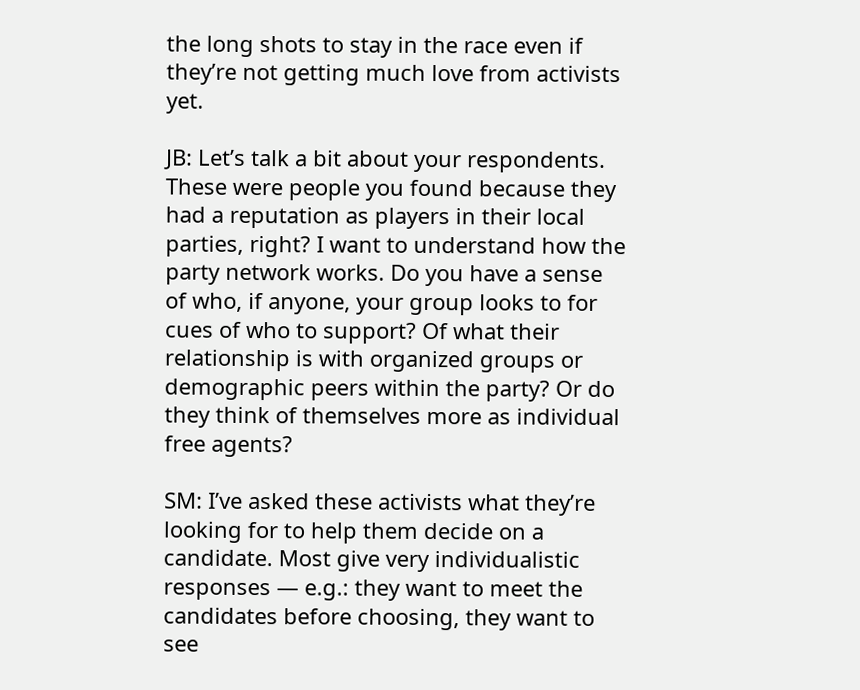the long shots to stay in the race even if they’re not getting much love from activists yet.

JB: Let’s talk a bit about your respondents. These were people you found because they had a reputation as players in their local parties, right? I want to understand how the party network works. Do you have a sense of who, if anyone, your group looks to for cues of who to support? Of what their relationship is with organized groups or demographic peers within the party? Or do they think of themselves more as individual free agents?

SM: I’ve asked these activists what they’re looking for to help them decide on a candidate. Most give very individualistic responses — e.g.: they want to meet the candidates before choosing, they want to see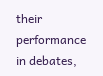their performance in debates,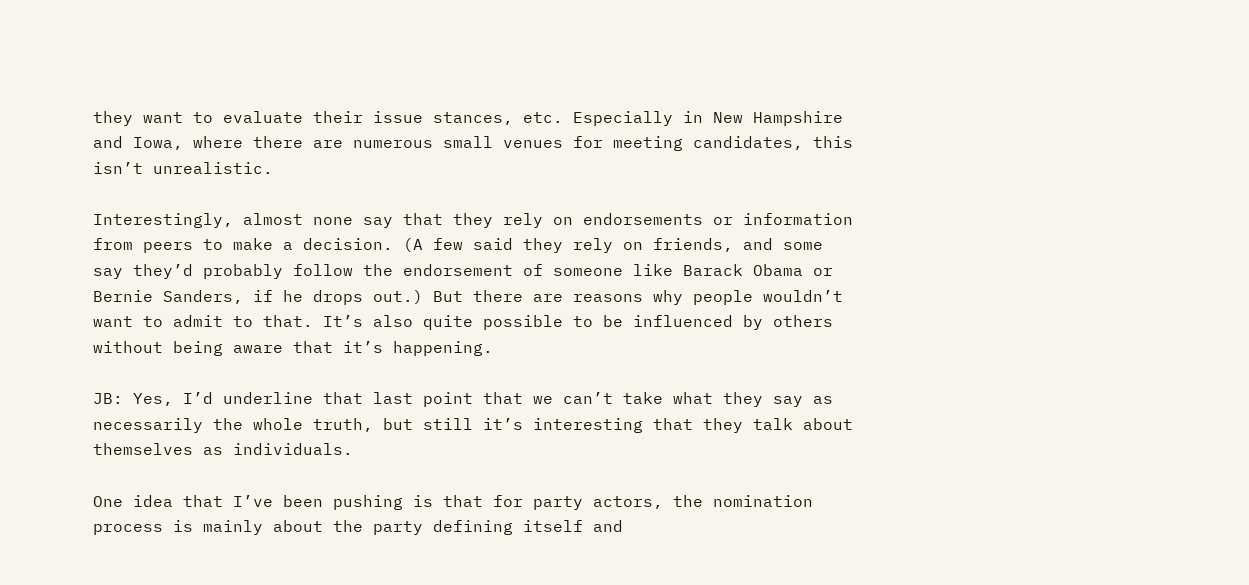they want to evaluate their issue stances, etc. Especially in New Hampshire and Iowa, where there are numerous small venues for meeting candidates, this isn’t unrealistic.

Interestingly, almost none say that they rely on endorsements or information from peers to make a decision. (A few said they rely on friends, and some say they’d probably follow the endorsement of someone like Barack Obama or Bernie Sanders, if he drops out.) But there are reasons why people wouldn’t want to admit to that. It’s also quite possible to be influenced by others without being aware that it’s happening.

JB: Yes, I’d underline that last point that we can’t take what they say as necessarily the whole truth, but still it’s interesting that they talk about themselves as individuals.

One idea that I’ve been pushing is that for party actors, the nomination process is mainly about the party defining itself and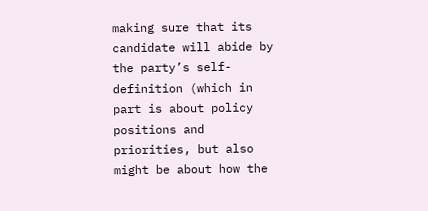making sure that its candidate will abide by the party’s self-definition (which in part is about policy positions and priorities, but also might be about how the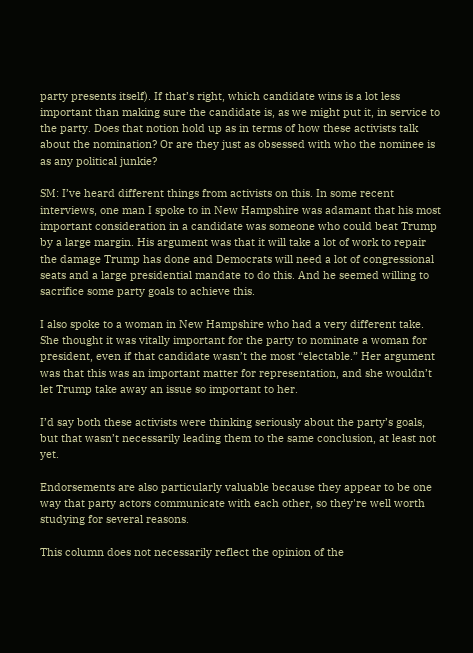party presents itself). If that’s right, which candidate wins is a lot less important than making sure the candidate is, as we might put it, in service to the party. Does that notion hold up as in terms of how these activists talk about the nomination? Or are they just as obsessed with who the nominee is as any political junkie?

SM: I’ve heard different things from activists on this. In some recent interviews, one man I spoke to in New Hampshire was adamant that his most important consideration in a candidate was someone who could beat Trump by a large margin. His argument was that it will take a lot of work to repair the damage Trump has done and Democrats will need a lot of congressional seats and a large presidential mandate to do this. And he seemed willing to sacrifice some party goals to achieve this.

I also spoke to a woman in New Hampshire who had a very different take. She thought it was vitally important for the party to nominate a woman for president, even if that candidate wasn’t the most “electable.” Her argument was that this was an important matter for representation, and she wouldn’t let Trump take away an issue so important to her.

I’d say both these activists were thinking seriously about the party’s goals, but that wasn’t necessarily leading them to the same conclusion, at least not yet.

Endorsements are also particularly valuable because they appear to be one way that party actors communicate with each other, so they're well worth studying for several reasons.

This column does not necessarily reflect the opinion of the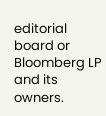editorial board or Bloomberg LP and its owners.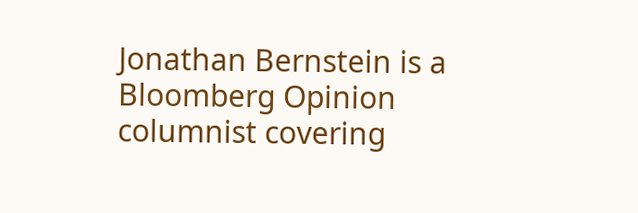Jonathan Bernstein is a Bloomberg Opinion columnist covering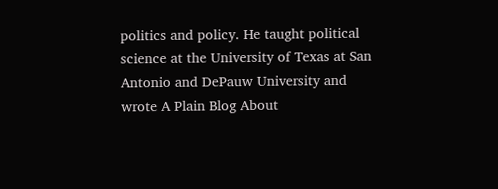politics and policy. He taught political science at the University of Texas at San Antonio and DePauw University and wrote A Plain Blog About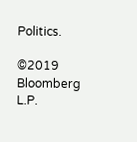Politics.

©2019 Bloomberg L.P.